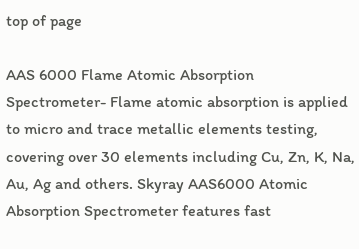top of page

AAS 6000 Flame Atomic Absorption Spectrometer- Flame atomic absorption is applied to micro and trace metallic elements testing, covering over 30 elements including Cu, Zn, K, Na, Au, Ag and others. Skyray AAS6000 Atomic Absorption Spectrometer features fast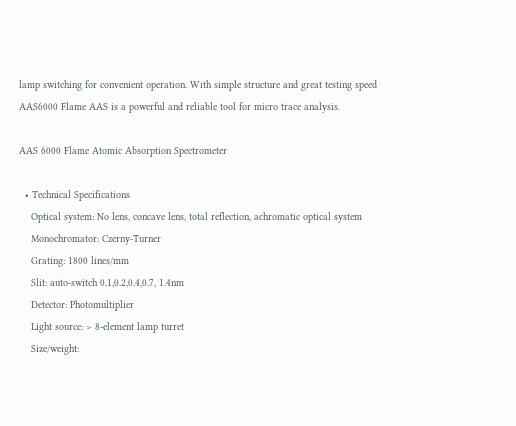lamp switching for convenient operation. With simple structure and great testing speed AAS6000 Flame AAS is a powerful and reliable tool for micro trace analysis.

AAS 6000 Flame Atomic Absorption Spectrometer

  • Technical Specifications
    Optical system: No lens, concave lens, total reflection, achromatic optical system
    Monochromator: Czerny-Turner
    Grating: 1800 lines/mm
    Slit: auto-switch 0.1,0.2,0.4,0.7, 1.4nm
    Detector: Photomultiplier
    Light source: > 8-element lamp turret
    Size/weight: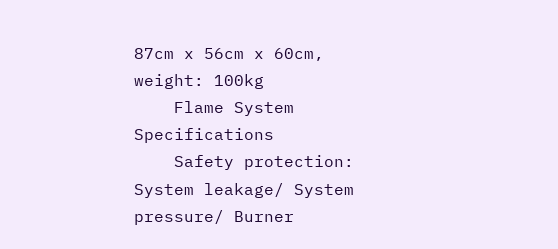87cm x 56cm x 60cm, weight: 100kg
    Flame System Specifications
    Safety protection: System leakage/ System pressure/ Burner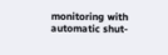monitoring with automatic shut-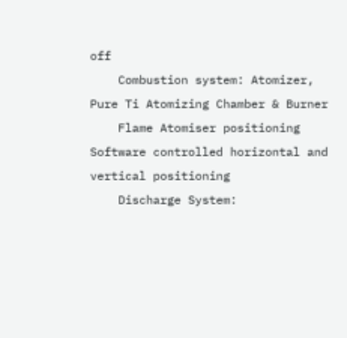off
    Combustion system: Atomizer, Pure Ti Atomizing Chamber & Burner
    Flame Atomiser positioning Software controlled horizontal and vertical positioning
    Discharge System: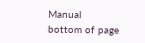Manual
bottom of page